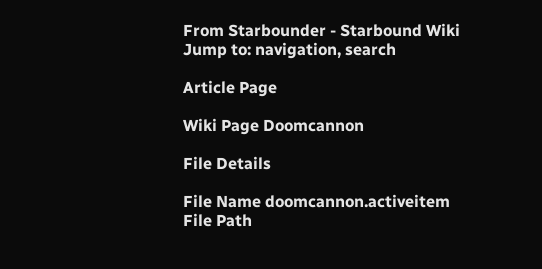From Starbounder - Starbound Wiki
Jump to: navigation, search

Article Page

Wiki Page Doomcannon

File Details

File Name doomcannon.activeitem
File Path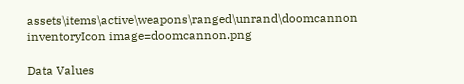assets\items\active\weapons\ranged\unrand\doomcannon
inventoryIcon image=doomcannon.png

Data Values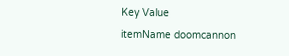Key Value
itemName doomcannon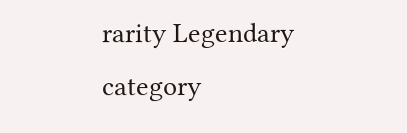rarity Legendary
category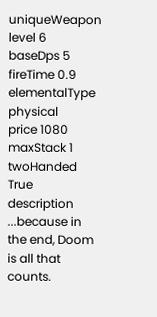uniqueWeapon
level 6
baseDps 5
fireTime 0.9
elementalType physical
price 1080
maxStack 1
twoHanded True
description ...because in the end, Doom is all that counts.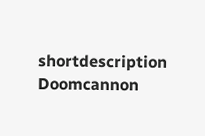shortdescription Doomcannon